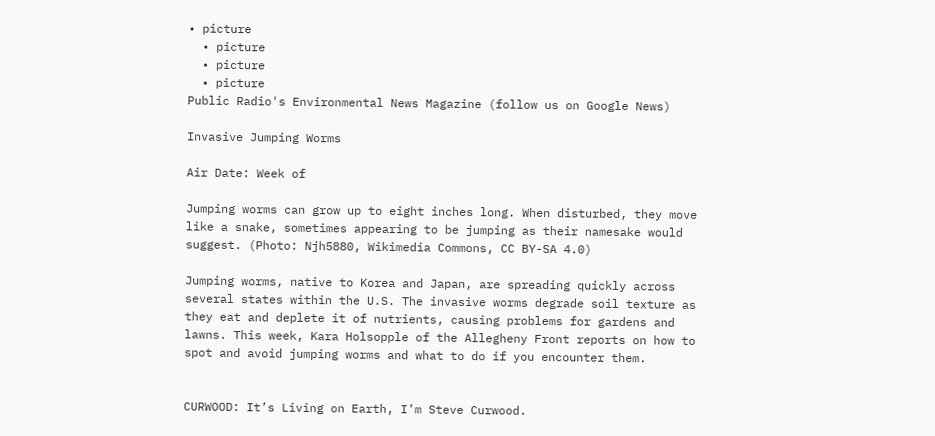• picture
  • picture
  • picture
  • picture
Public Radio's Environmental News Magazine (follow us on Google News)

Invasive Jumping Worms

Air Date: Week of

Jumping worms can grow up to eight inches long. When disturbed, they move like a snake, sometimes appearing to be jumping as their namesake would suggest. (Photo: Njh5880, Wikimedia Commons, CC BY-SA 4.0)

Jumping worms, native to Korea and Japan, are spreading quickly across several states within the U.S. The invasive worms degrade soil texture as they eat and deplete it of nutrients, causing problems for gardens and lawns. This week, Kara Holsopple of the Allegheny Front reports on how to spot and avoid jumping worms and what to do if you encounter them.


CURWOOD: It’s Living on Earth, I’m Steve Curwood.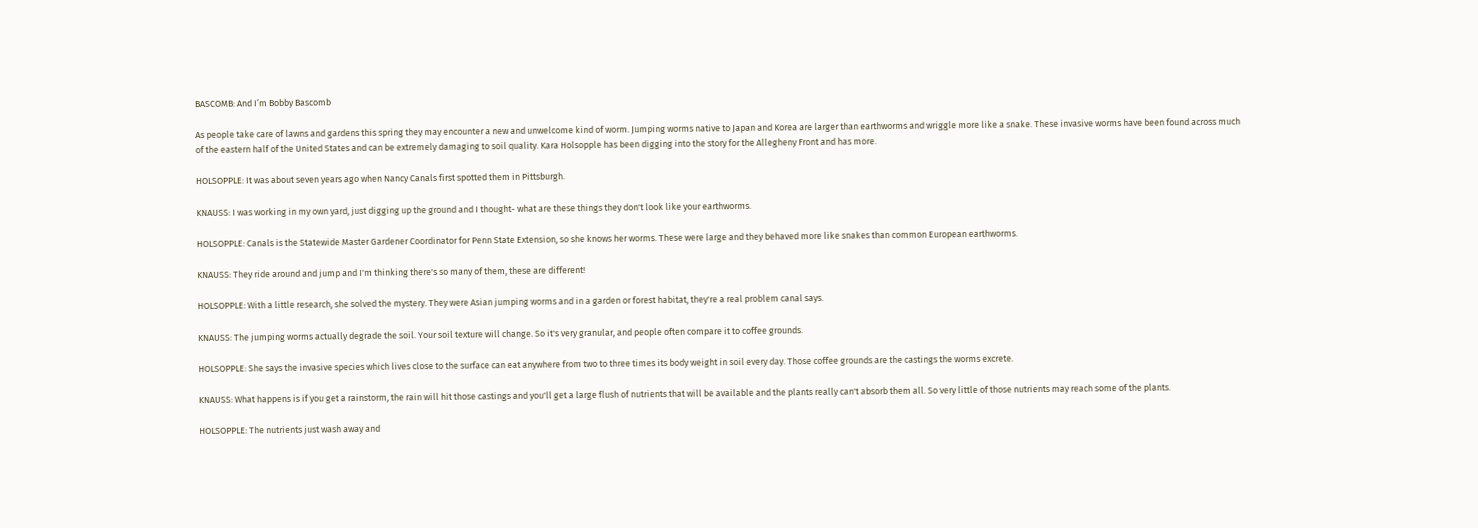BASCOMB: And I’m Bobby Bascomb

As people take care of lawns and gardens this spring they may encounter a new and unwelcome kind of worm. Jumping worms native to Japan and Korea are larger than earthworms and wriggle more like a snake. These invasive worms have been found across much of the eastern half of the United States and can be extremely damaging to soil quality. Kara Holsopple has been digging into the story for the Allegheny Front and has more.

HOLSOPPLE: It was about seven years ago when Nancy Canals first spotted them in Pittsburgh.

KNAUSS: I was working in my own yard, just digging up the ground and I thought- what are these things they don't look like your earthworms.

HOLSOPPLE: Canals is the Statewide Master Gardener Coordinator for Penn State Extension, so she knows her worms. These were large and they behaved more like snakes than common European earthworms.

KNAUSS: They ride around and jump and I'm thinking there's so many of them, these are different!

HOLSOPPLE: With a little research, she solved the mystery. They were Asian jumping worms and in a garden or forest habitat, they're a real problem canal says.

KNAUSS: The jumping worms actually degrade the soil. Your soil texture will change. So it's very granular, and people often compare it to coffee grounds.

HOLSOPPLE: She says the invasive species which lives close to the surface can eat anywhere from two to three times its body weight in soil every day. Those coffee grounds are the castings the worms excrete.

KNAUSS: What happens is if you get a rainstorm, the rain will hit those castings and you'll get a large flush of nutrients that will be available and the plants really can't absorb them all. So very little of those nutrients may reach some of the plants.

HOLSOPPLE: The nutrients just wash away and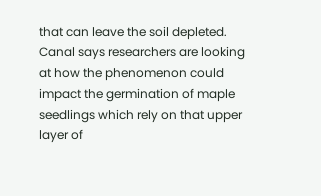that can leave the soil depleted. Canal says researchers are looking at how the phenomenon could impact the germination of maple seedlings which rely on that upper layer of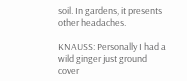soil. In gardens, it presents other headaches.

KNAUSS: Personally I had a wild ginger just ground cover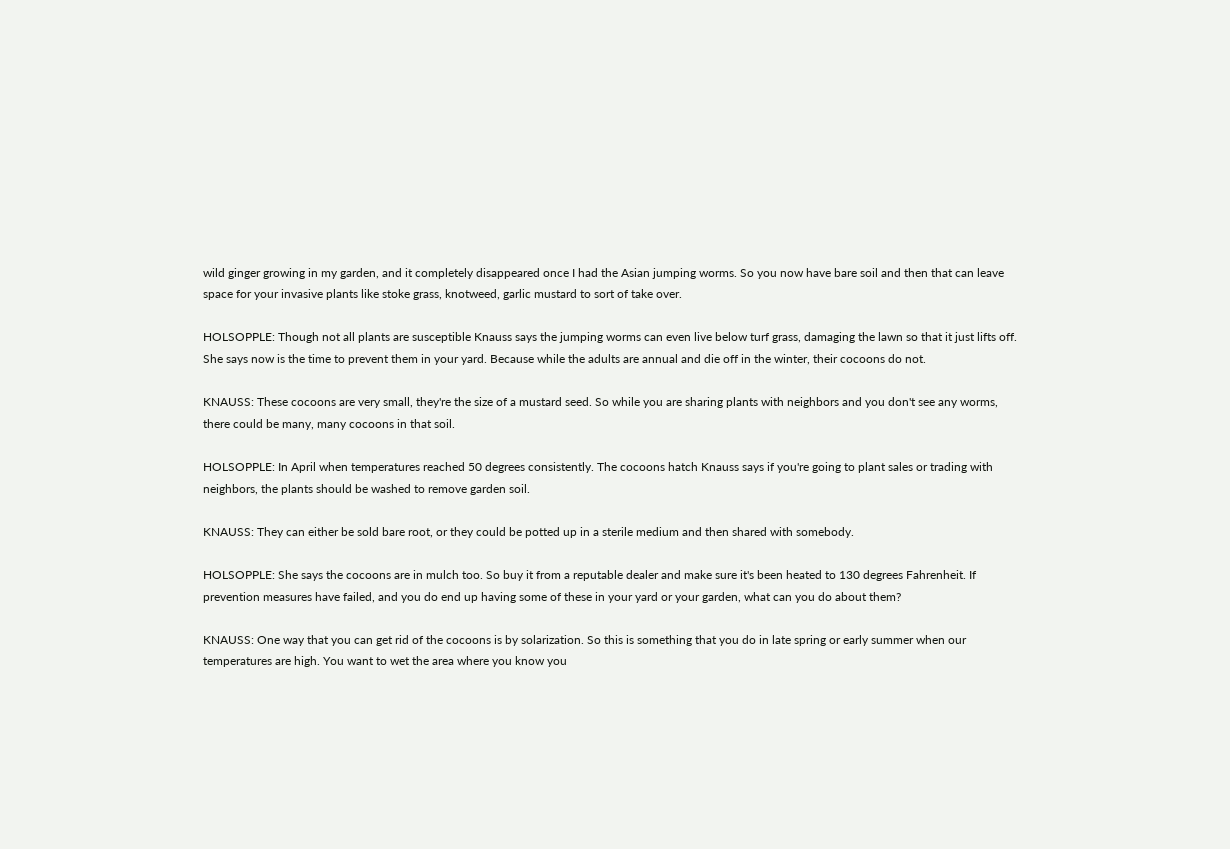wild ginger growing in my garden, and it completely disappeared once I had the Asian jumping worms. So you now have bare soil and then that can leave space for your invasive plants like stoke grass, knotweed, garlic mustard to sort of take over.

HOLSOPPLE: Though not all plants are susceptible Knauss says the jumping worms can even live below turf grass, damaging the lawn so that it just lifts off. She says now is the time to prevent them in your yard. Because while the adults are annual and die off in the winter, their cocoons do not.

KNAUSS: These cocoons are very small, they're the size of a mustard seed. So while you are sharing plants with neighbors and you don't see any worms, there could be many, many cocoons in that soil.

HOLSOPPLE: In April when temperatures reached 50 degrees consistently. The cocoons hatch Knauss says if you're going to plant sales or trading with neighbors, the plants should be washed to remove garden soil.

KNAUSS: They can either be sold bare root, or they could be potted up in a sterile medium and then shared with somebody.

HOLSOPPLE: She says the cocoons are in mulch too. So buy it from a reputable dealer and make sure it's been heated to 130 degrees Fahrenheit. If prevention measures have failed, and you do end up having some of these in your yard or your garden, what can you do about them?

KNAUSS: One way that you can get rid of the cocoons is by solarization. So this is something that you do in late spring or early summer when our temperatures are high. You want to wet the area where you know you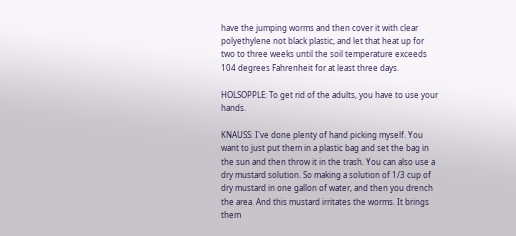have the jumping worms and then cover it with clear polyethylene not black plastic, and let that heat up for two to three weeks until the soil temperature exceeds 104 degrees Fahrenheit for at least three days.

HOLSOPPLE: To get rid of the adults, you have to use your hands.

KNAUSS: I've done plenty of hand picking myself. You want to just put them in a plastic bag and set the bag in the sun and then throw it in the trash. You can also use a dry mustard solution. So making a solution of 1/3 cup of dry mustard in one gallon of water, and then you drench the area. And this mustard irritates the worms. It brings them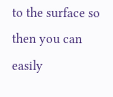to the surface so then you can easily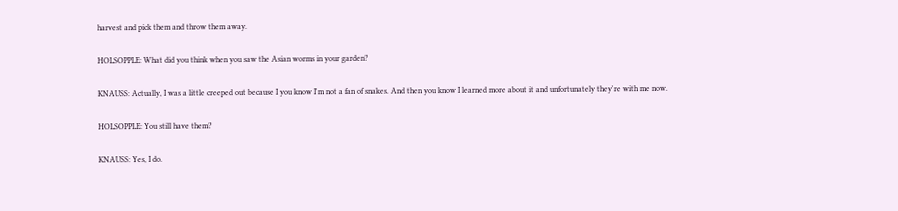harvest and pick them and throw them away.

HOLSOPPLE: What did you think when you saw the Asian worms in your garden?

KNAUSS: Actually, I was a little creeped out because I you know I'm not a fan of snakes. And then you know I learned more about it and unfortunately they're with me now.

HOLSOPPLE: You still have them?

KNAUSS: Yes, I do.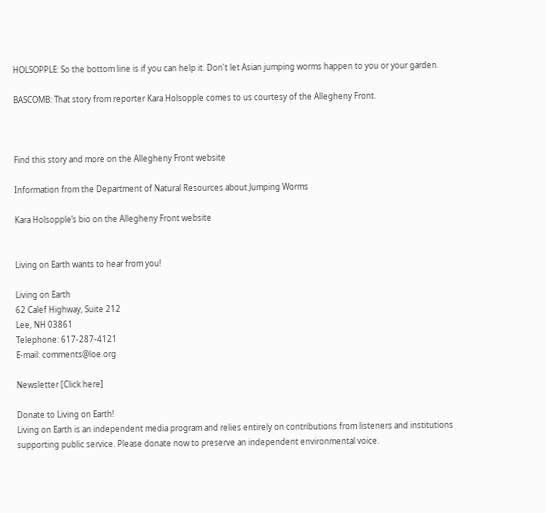HOLSOPPLE: So the bottom line is if you can help it. Don't let Asian jumping worms happen to you or your garden.

BASCOMB: That story from reporter Kara Holsopple comes to us courtesy of the Allegheny Front.



Find this story and more on the Allegheny Front website

Information from the Department of Natural Resources about Jumping Worms

Kara Holsopple’s bio on the Allegheny Front website


Living on Earth wants to hear from you!

Living on Earth
62 Calef Highway, Suite 212
Lee, NH 03861
Telephone: 617-287-4121
E-mail: comments@loe.org

Newsletter [Click here]

Donate to Living on Earth!
Living on Earth is an independent media program and relies entirely on contributions from listeners and institutions supporting public service. Please donate now to preserve an independent environmental voice.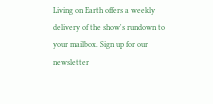Living on Earth offers a weekly delivery of the show's rundown to your mailbox. Sign up for our newsletter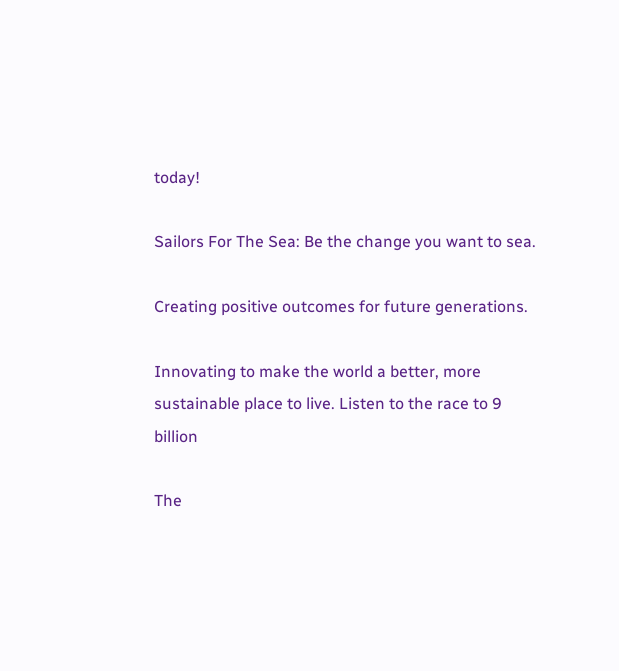today!

Sailors For The Sea: Be the change you want to sea.

Creating positive outcomes for future generations.

Innovating to make the world a better, more sustainable place to live. Listen to the race to 9 billion

The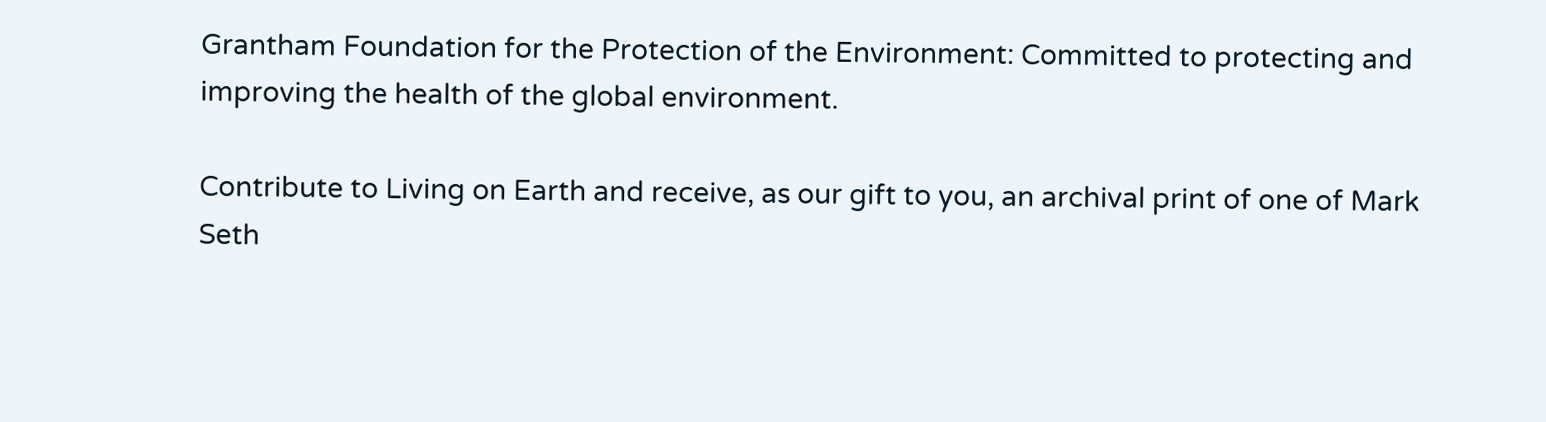Grantham Foundation for the Protection of the Environment: Committed to protecting and improving the health of the global environment.

Contribute to Living on Earth and receive, as our gift to you, an archival print of one of Mark Seth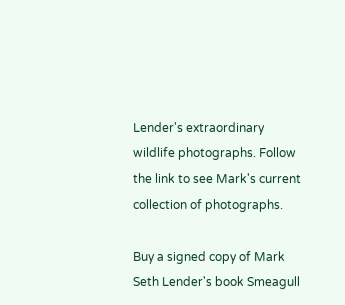Lender's extraordinary wildlife photographs. Follow the link to see Mark's current collection of photographs.

Buy a signed copy of Mark Seth Lender's book Smeagull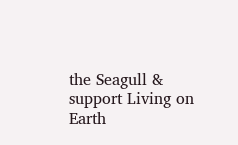the Seagull & support Living on Earth